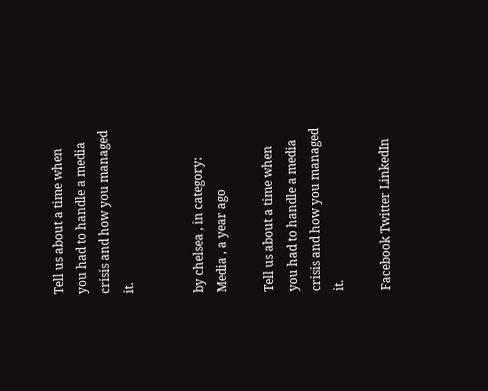Tell us about a time when you had to handle a media crisis and how you managed it.


by chelsea , in category: Media , a year ago

Tell us about a time when you had to handle a media crisis and how you managed it.

Facebook Twitter LinkedIn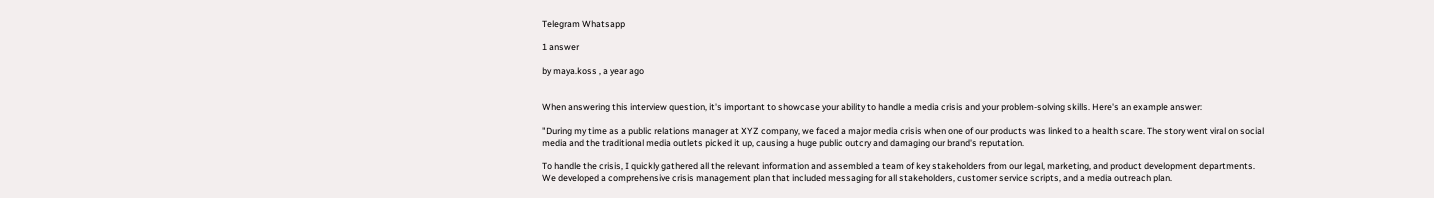Telegram Whatsapp

1 answer

by maya.koss , a year ago


When answering this interview question, it's important to showcase your ability to handle a media crisis and your problem-solving skills. Here's an example answer:

"During my time as a public relations manager at XYZ company, we faced a major media crisis when one of our products was linked to a health scare. The story went viral on social media and the traditional media outlets picked it up, causing a huge public outcry and damaging our brand's reputation.

To handle the crisis, I quickly gathered all the relevant information and assembled a team of key stakeholders from our legal, marketing, and product development departments. We developed a comprehensive crisis management plan that included messaging for all stakeholders, customer service scripts, and a media outreach plan.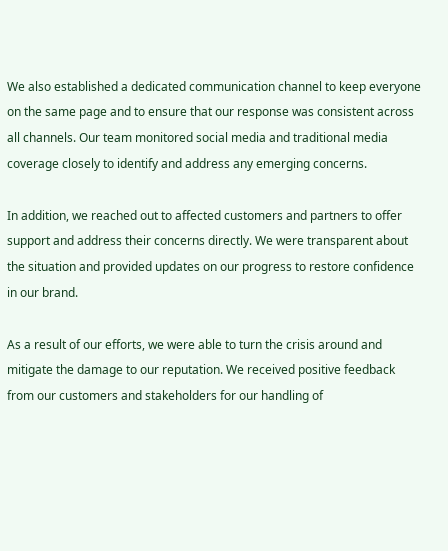We also established a dedicated communication channel to keep everyone on the same page and to ensure that our response was consistent across all channels. Our team monitored social media and traditional media coverage closely to identify and address any emerging concerns.

In addition, we reached out to affected customers and partners to offer support and address their concerns directly. We were transparent about the situation and provided updates on our progress to restore confidence in our brand.

As a result of our efforts, we were able to turn the crisis around and mitigate the damage to our reputation. We received positive feedback from our customers and stakeholders for our handling of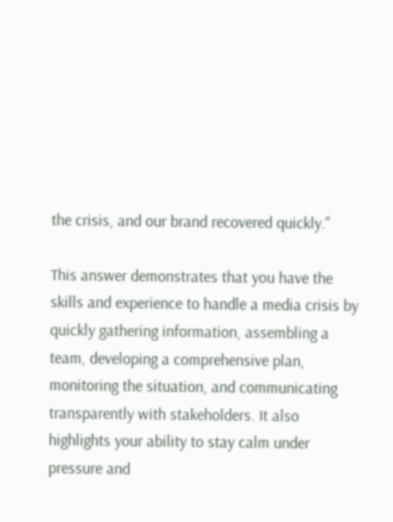the crisis, and our brand recovered quickly."

This answer demonstrates that you have the skills and experience to handle a media crisis by quickly gathering information, assembling a team, developing a comprehensive plan, monitoring the situation, and communicating transparently with stakeholders. It also highlights your ability to stay calm under pressure and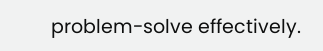problem-solve effectively.